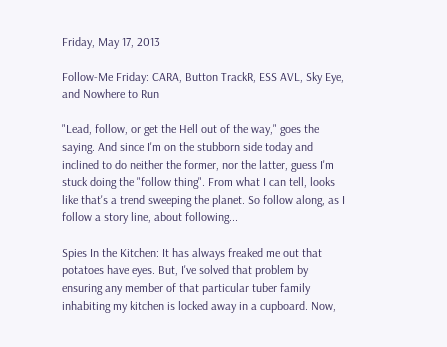Friday, May 17, 2013

Follow-Me Friday: CARA, Button TrackR, ESS AVL, Sky Eye, and Nowhere to Run

"Lead, follow, or get the Hell out of the way," goes the saying. And since I'm on the stubborn side today and inclined to do neither the former, nor the latter, guess I'm stuck doing the "follow thing". From what I can tell, looks like that's a trend sweeping the planet. So follow along, as I follow a story line, about following...

Spies In the Kitchen: It has always freaked me out that potatoes have eyes. But, I've solved that problem by ensuring any member of that particular tuber family inhabiting my kitchen is locked away in a cupboard. Now,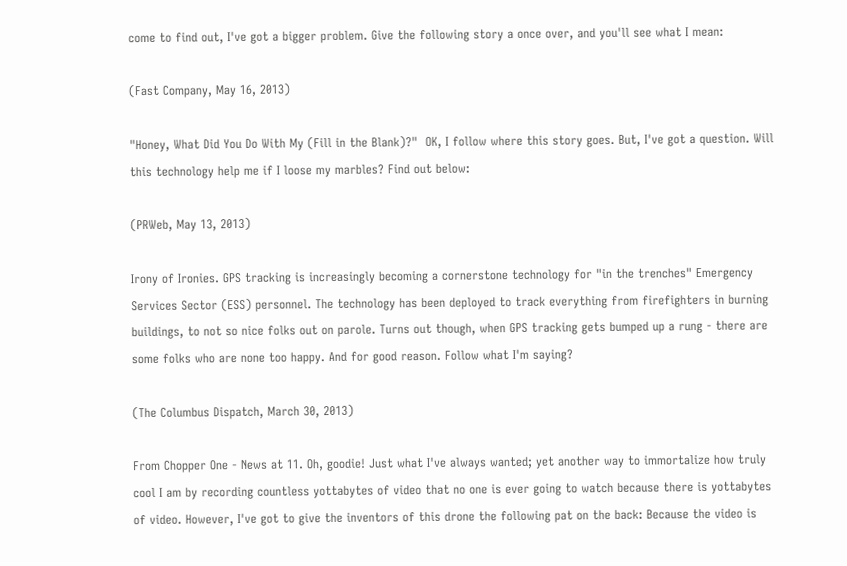come to find out, I've got a bigger problem. Give the following story a once over, and you'll see what I mean:

(Fast Company, May 16, 2013)

"Honey, What Did You Do With My (Fill in the Blank)?"  OK, I follow where this story goes. But, I've got a question. Will this technology help me if I loose my marbles? Find out below:

(PRWeb, May 13, 2013)

Irony of Ironies. GPS tracking is increasingly becoming a cornerstone technology for "in the trenches" Emergency Services Sector (ESS) personnel. The technology has been deployed to track everything from firefighters in burning buildings, to not so nice folks out on parole. Turns out though, when GPS tracking gets bumped up a rung - there are some folks who are none too happy. And for good reason. Follow what I'm saying?

(The Columbus Dispatch, March 30, 2013)

From Chopper One - News at 11. Oh, goodie! Just what I've always wanted; yet another way to immortalize how truly cool I am by recording countless yottabytes of video that no one is ever going to watch because there is yottabytes of video. However, I've got to give the inventors of this drone the following pat on the back: Because the video is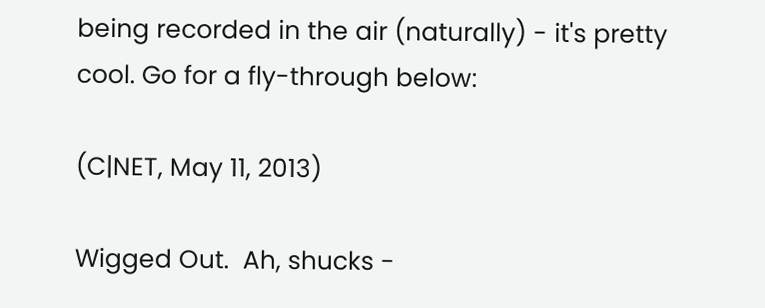being recorded in the air (naturally) - it's pretty cool. Go for a fly-through below:

(C|NET, May 11, 2013)

Wigged Out.  Ah, shucks -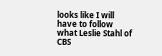looks like I will have to follow what Leslie Stahl of CBS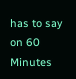has to say on 60 Minutes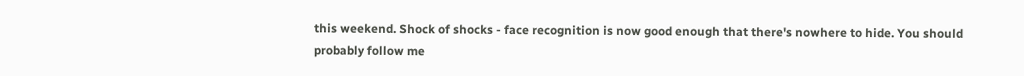this weekend. Shock of shocks - face recognition is now good enough that there's nowhere to hide. You should probably follow me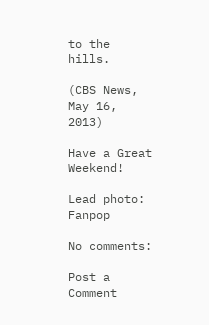to the hills.

(CBS News, May 16, 2013)

Have a Great Weekend!

Lead photo: Fanpop

No comments:

Post a Comment